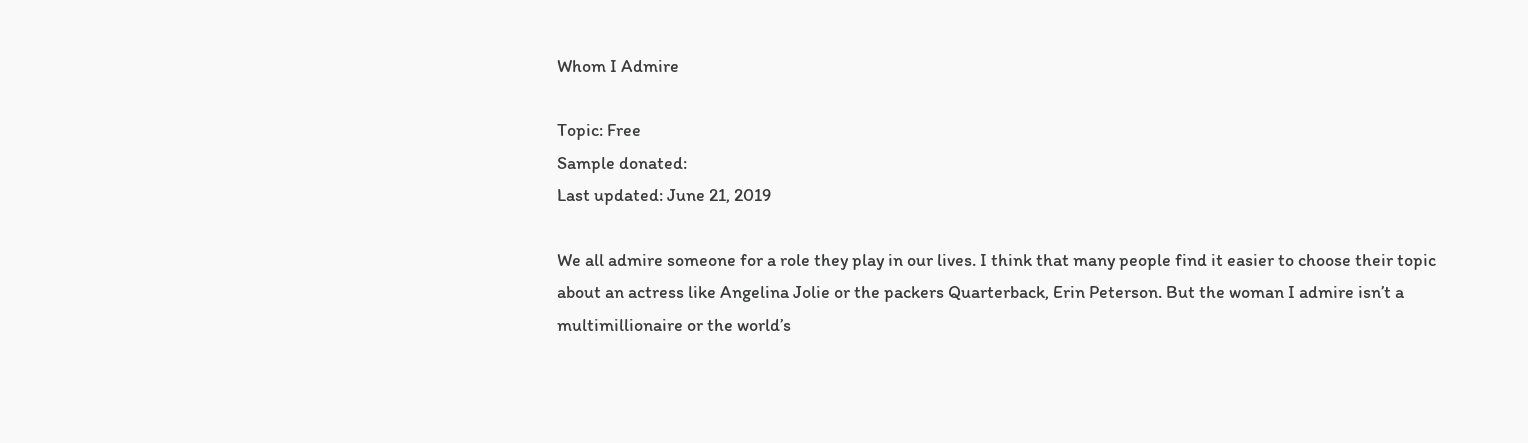Whom I Admire

Topic: Free
Sample donated:
Last updated: June 21, 2019

We all admire someone for a role they play in our lives. I think that many people find it easier to choose their topic about an actress like Angelina Jolie or the packers Quarterback, Erin Peterson. But the woman I admire isn’t a multimillionaire or the world’s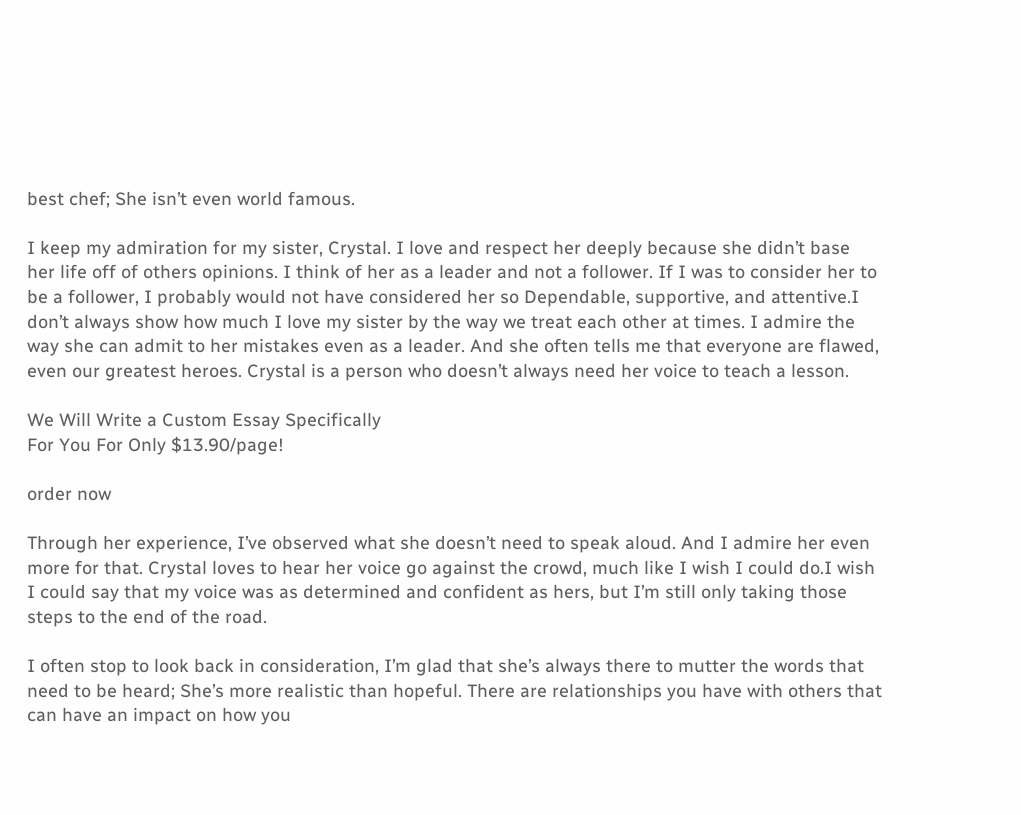best chef; She isn’t even world famous.

I keep my admiration for my sister, Crystal. I love and respect her deeply because she didn’t base her life off of others opinions. I think of her as a leader and not a follower. If I was to consider her to be a follower, I probably would not have considered her so Dependable, supportive, and attentive.I don’t always show how much I love my sister by the way we treat each other at times. I admire the way she can admit to her mistakes even as a leader. And she often tells me that everyone are flawed, even our greatest heroes. Crystal is a person who doesn’t always need her voice to teach a lesson.

We Will Write a Custom Essay Specifically
For You For Only $13.90/page!

order now

Through her experience, I’ve observed what she doesn’t need to speak aloud. And I admire her even more for that. Crystal loves to hear her voice go against the crowd, much like I wish I could do.I wish I could say that my voice was as determined and confident as hers, but I’m still only taking those steps to the end of the road.

I often stop to look back in consideration, I’m glad that she’s always there to mutter the words that need to be heard; She’s more realistic than hopeful. There are relationships you have with others that can have an impact on how you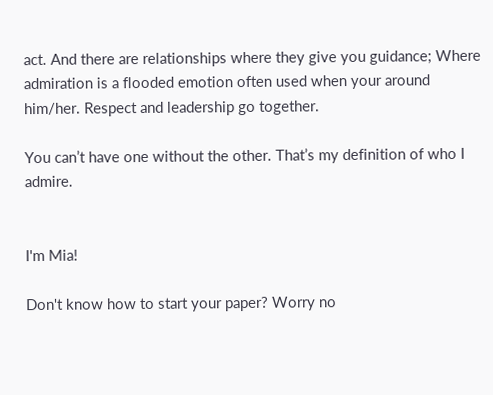act. And there are relationships where they give you guidance; Where admiration is a flooded emotion often used when your around him/her. Respect and leadership go together.

You can’t have one without the other. That’s my definition of who I admire.


I'm Mia!

Don't know how to start your paper? Worry no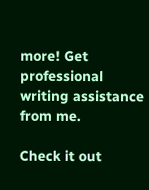more! Get professional writing assistance from me.

Check it out